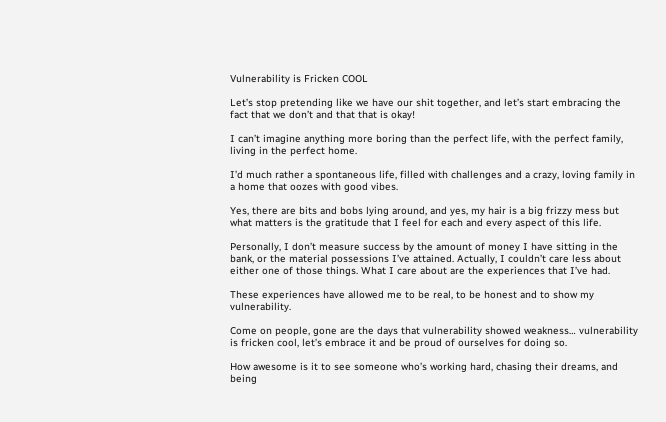Vulnerability is Fricken COOL

Let’s stop pretending like we have our shit together, and let’s start embracing the fact that we don’t and that that is okay!

I can’t imagine anything more boring than the perfect life, with the perfect family, living in the perfect home.

I’d much rather a spontaneous life, filled with challenges and a crazy, loving family in a home that oozes with good vibes.

Yes, there are bits and bobs lying around, and yes, my hair is a big frizzy mess but what matters is the gratitude that I feel for each and every aspect of this life.

Personally, I don’t measure success by the amount of money I have sitting in the bank, or the material possessions I’ve attained. Actually, I couldn’t care less about either one of those things. What I care about are the experiences that I’ve had.

These experiences have allowed me to be real, to be honest and to show my vulnerability.

Come on people, gone are the days that vulnerability showed weakness… vulnerability is fricken cool, let’s embrace it and be proud of ourselves for doing so.

How awesome is it to see someone who’s working hard, chasing their dreams, and being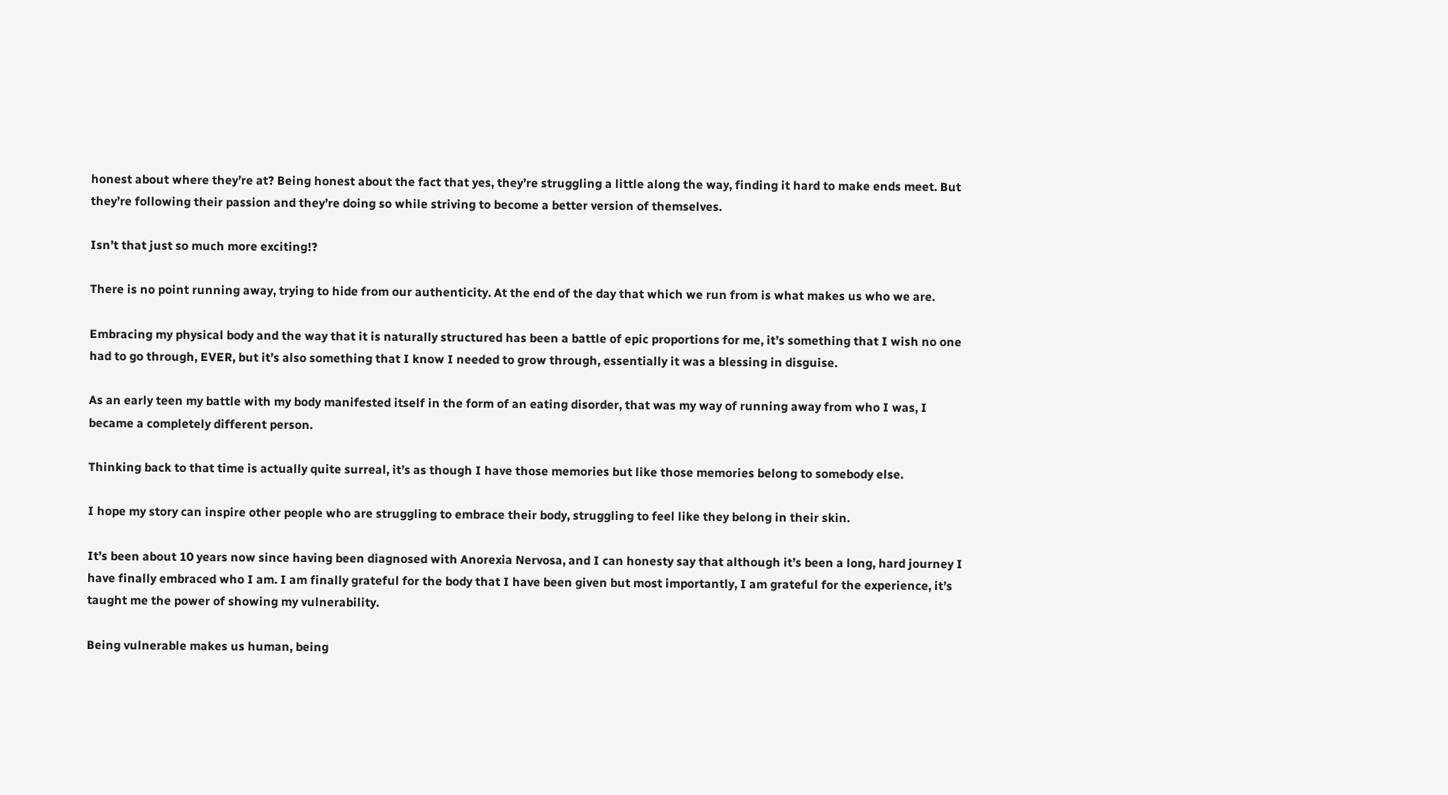honest about where they’re at? Being honest about the fact that yes, they’re struggling a little along the way, finding it hard to make ends meet. But they’re following their passion and they’re doing so while striving to become a better version of themselves.

Isn’t that just so much more exciting!?

There is no point running away, trying to hide from our authenticity. At the end of the day that which we run from is what makes us who we are.

Embracing my physical body and the way that it is naturally structured has been a battle of epic proportions for me, it’s something that I wish no one had to go through, EVER, but it’s also something that I know I needed to grow through, essentially it was a blessing in disguise.

As an early teen my battle with my body manifested itself in the form of an eating disorder, that was my way of running away from who I was, I became a completely different person.

Thinking back to that time is actually quite surreal, it’s as though I have those memories but like those memories belong to somebody else.

I hope my story can inspire other people who are struggling to embrace their body, struggling to feel like they belong in their skin.

It’s been about 10 years now since having been diagnosed with Anorexia Nervosa, and I can honesty say that although it’s been a long, hard journey I have finally embraced who I am. I am finally grateful for the body that I have been given but most importantly, I am grateful for the experience, it’s taught me the power of showing my vulnerability.

Being vulnerable makes us human, being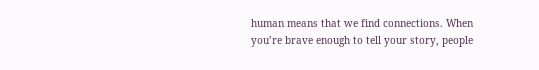human means that we find connections. When you’re brave enough to tell your story, people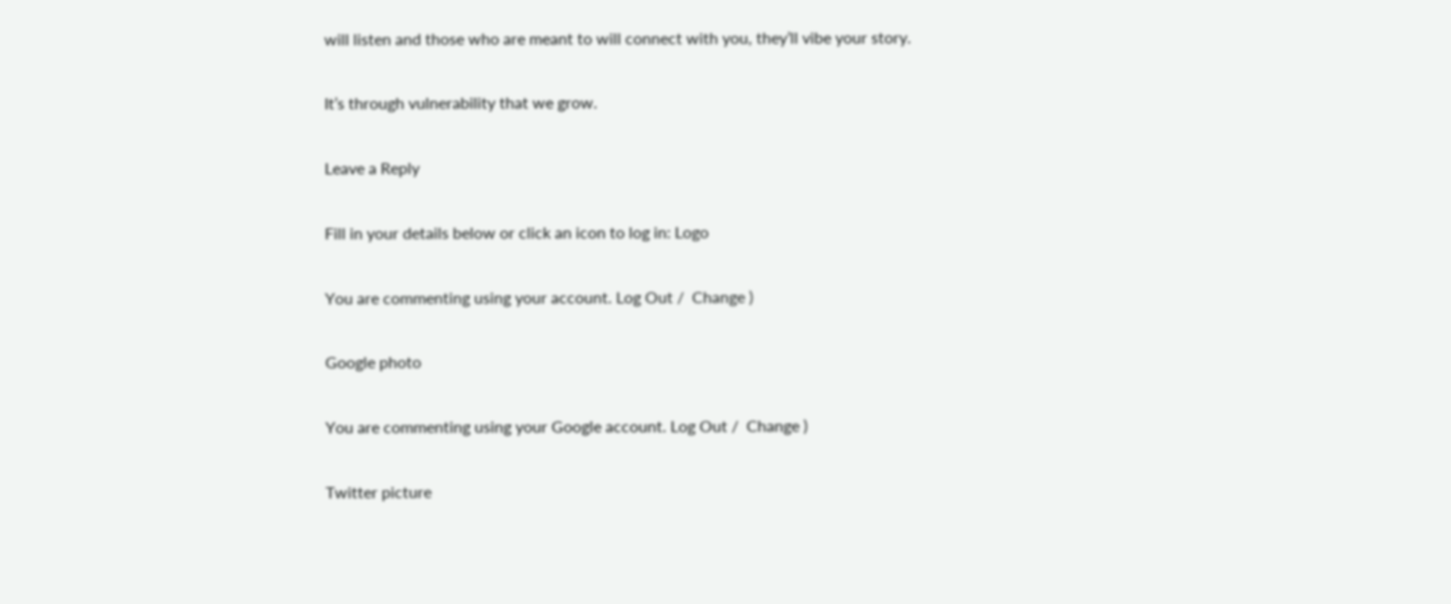will listen and those who are meant to will connect with you, they’ll vibe your story.

It’s through vulnerability that we grow.

Leave a Reply

Fill in your details below or click an icon to log in: Logo

You are commenting using your account. Log Out /  Change )

Google photo

You are commenting using your Google account. Log Out /  Change )

Twitter picture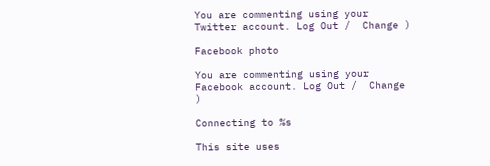You are commenting using your Twitter account. Log Out /  Change )

Facebook photo

You are commenting using your Facebook account. Log Out /  Change )

Connecting to %s

This site uses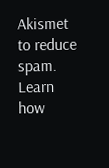Akismet to reduce spam. Learn how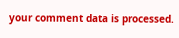your comment data is processed.